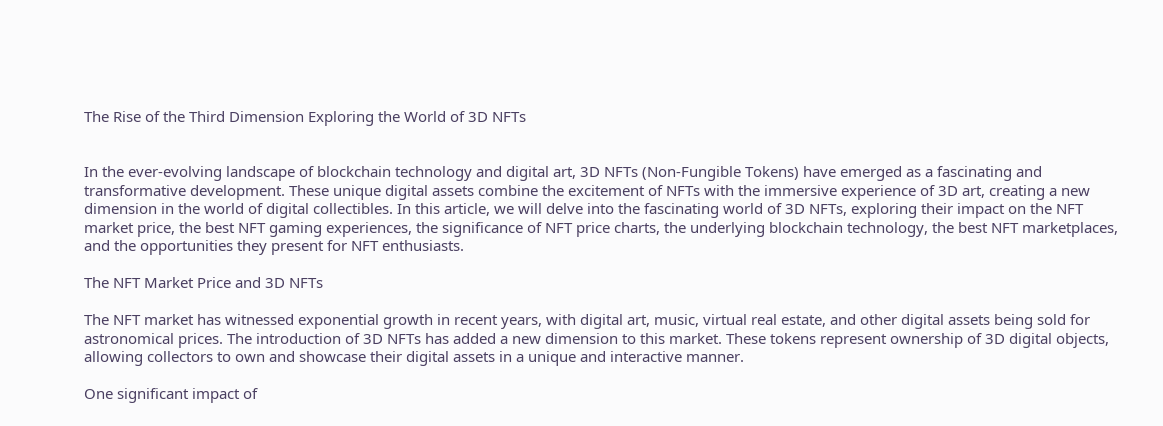The Rise of the Third Dimension Exploring the World of 3D NFTs


In the ever-evolving landscape of blockchain technology and digital art, 3D NFTs (Non-Fungible Tokens) have emerged as a fascinating and transformative development. These unique digital assets combine the excitement of NFTs with the immersive experience of 3D art, creating a new dimension in the world of digital collectibles. In this article, we will delve into the fascinating world of 3D NFTs, exploring their impact on the NFT market price, the best NFT gaming experiences, the significance of NFT price charts, the underlying blockchain technology, the best NFT marketplaces, and the opportunities they present for NFT enthusiasts.

The NFT Market Price and 3D NFTs

The NFT market has witnessed exponential growth in recent years, with digital art, music, virtual real estate, and other digital assets being sold for astronomical prices. The introduction of 3D NFTs has added a new dimension to this market. These tokens represent ownership of 3D digital objects, allowing collectors to own and showcase their digital assets in a unique and interactive manner.

One significant impact of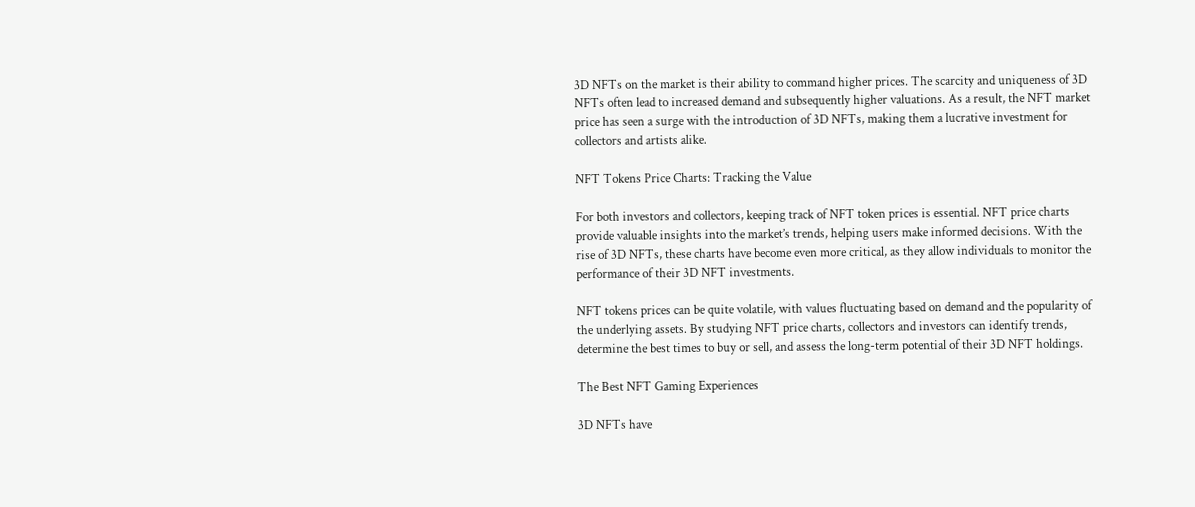3D NFTs on the market is their ability to command higher prices. The scarcity and uniqueness of 3D NFTs often lead to increased demand and subsequently higher valuations. As a result, the NFT market price has seen a surge with the introduction of 3D NFTs, making them a lucrative investment for collectors and artists alike.

NFT Tokens Price Charts: Tracking the Value

For both investors and collectors, keeping track of NFT token prices is essential. NFT price charts provide valuable insights into the market’s trends, helping users make informed decisions. With the rise of 3D NFTs, these charts have become even more critical, as they allow individuals to monitor the performance of their 3D NFT investments.

NFT tokens prices can be quite volatile, with values fluctuating based on demand and the popularity of the underlying assets. By studying NFT price charts, collectors and investors can identify trends, determine the best times to buy or sell, and assess the long-term potential of their 3D NFT holdings.

The Best NFT Gaming Experiences

3D NFTs have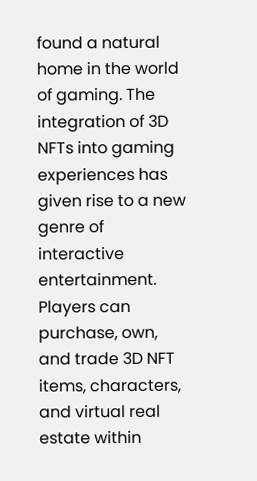found a natural home in the world of gaming. The integration of 3D NFTs into gaming experiences has given rise to a new genre of interactive entertainment. Players can purchase, own, and trade 3D NFT items, characters, and virtual real estate within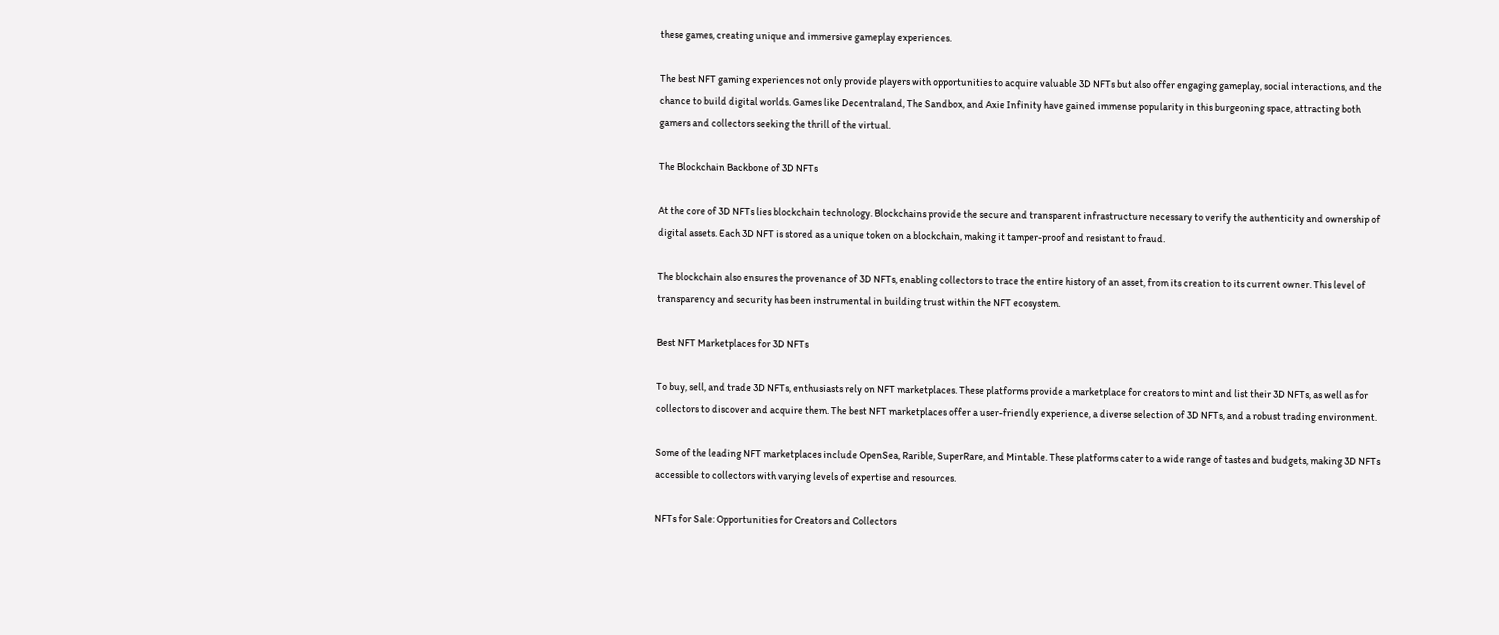these games, creating unique and immersive gameplay experiences.

The best NFT gaming experiences not only provide players with opportunities to acquire valuable 3D NFTs but also offer engaging gameplay, social interactions, and the chance to build digital worlds. Games like Decentraland, The Sandbox, and Axie Infinity have gained immense popularity in this burgeoning space, attracting both gamers and collectors seeking the thrill of the virtual.

The Blockchain Backbone of 3D NFTs

At the core of 3D NFTs lies blockchain technology. Blockchains provide the secure and transparent infrastructure necessary to verify the authenticity and ownership of digital assets. Each 3D NFT is stored as a unique token on a blockchain, making it tamper-proof and resistant to fraud.

The blockchain also ensures the provenance of 3D NFTs, enabling collectors to trace the entire history of an asset, from its creation to its current owner. This level of transparency and security has been instrumental in building trust within the NFT ecosystem.

Best NFT Marketplaces for 3D NFTs

To buy, sell, and trade 3D NFTs, enthusiasts rely on NFT marketplaces. These platforms provide a marketplace for creators to mint and list their 3D NFTs, as well as for collectors to discover and acquire them. The best NFT marketplaces offer a user-friendly experience, a diverse selection of 3D NFTs, and a robust trading environment.

Some of the leading NFT marketplaces include OpenSea, Rarible, SuperRare, and Mintable. These platforms cater to a wide range of tastes and budgets, making 3D NFTs accessible to collectors with varying levels of expertise and resources.

NFTs for Sale: Opportunities for Creators and Collectors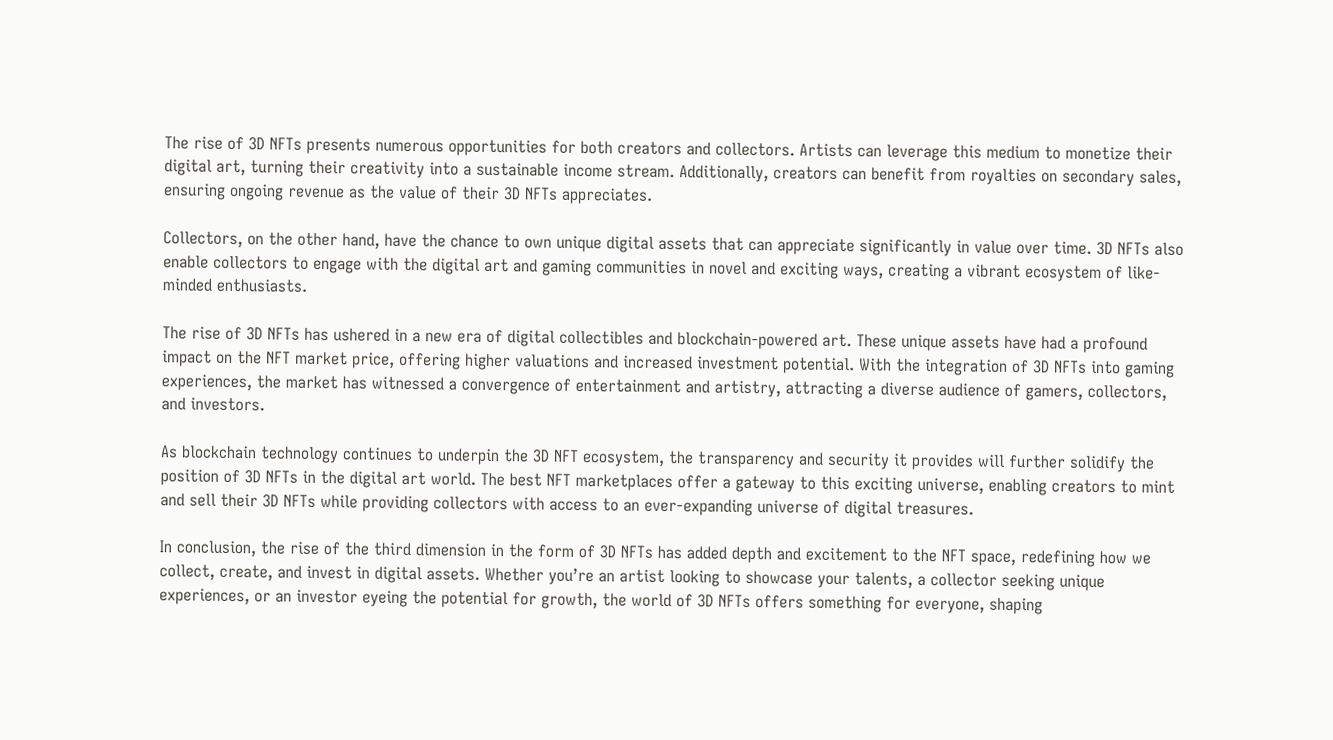The rise of 3D NFTs presents numerous opportunities for both creators and collectors. Artists can leverage this medium to monetize their digital art, turning their creativity into a sustainable income stream. Additionally, creators can benefit from royalties on secondary sales, ensuring ongoing revenue as the value of their 3D NFTs appreciates.

Collectors, on the other hand, have the chance to own unique digital assets that can appreciate significantly in value over time. 3D NFTs also enable collectors to engage with the digital art and gaming communities in novel and exciting ways, creating a vibrant ecosystem of like-minded enthusiasts.

The rise of 3D NFTs has ushered in a new era of digital collectibles and blockchain-powered art. These unique assets have had a profound impact on the NFT market price, offering higher valuations and increased investment potential. With the integration of 3D NFTs into gaming experiences, the market has witnessed a convergence of entertainment and artistry, attracting a diverse audience of gamers, collectors, and investors.

As blockchain technology continues to underpin the 3D NFT ecosystem, the transparency and security it provides will further solidify the position of 3D NFTs in the digital art world. The best NFT marketplaces offer a gateway to this exciting universe, enabling creators to mint and sell their 3D NFTs while providing collectors with access to an ever-expanding universe of digital treasures.

In conclusion, the rise of the third dimension in the form of 3D NFTs has added depth and excitement to the NFT space, redefining how we collect, create, and invest in digital assets. Whether you’re an artist looking to showcase your talents, a collector seeking unique experiences, or an investor eyeing the potential for growth, the world of 3D NFTs offers something for everyone, shaping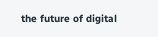the future of digital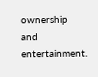ownership and entertainment.